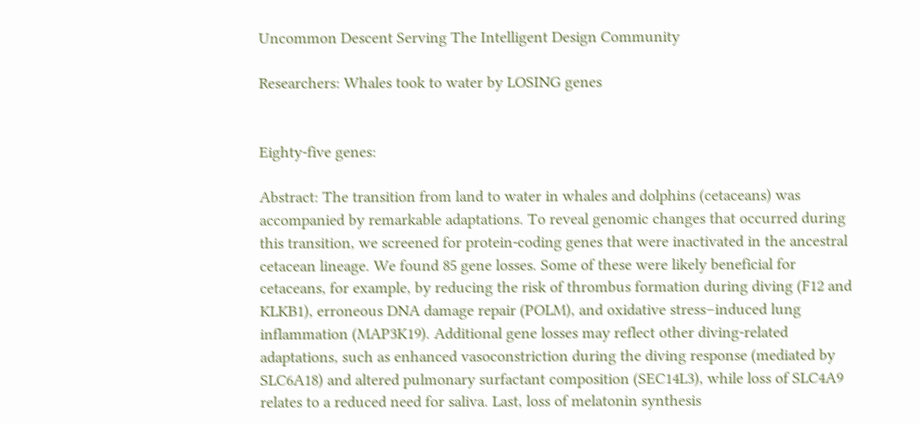Uncommon Descent Serving The Intelligent Design Community

Researchers: Whales took to water by LOSING genes


Eighty-five genes:

Abstract: The transition from land to water in whales and dolphins (cetaceans) was accompanied by remarkable adaptations. To reveal genomic changes that occurred during this transition, we screened for protein-coding genes that were inactivated in the ancestral cetacean lineage. We found 85 gene losses. Some of these were likely beneficial for cetaceans, for example, by reducing the risk of thrombus formation during diving (F12 and KLKB1), erroneous DNA damage repair (POLM), and oxidative stress–induced lung inflammation (MAP3K19). Additional gene losses may reflect other diving-related adaptations, such as enhanced vasoconstriction during the diving response (mediated by SLC6A18) and altered pulmonary surfactant composition (SEC14L3), while loss of SLC4A9 relates to a reduced need for saliva. Last, loss of melatonin synthesis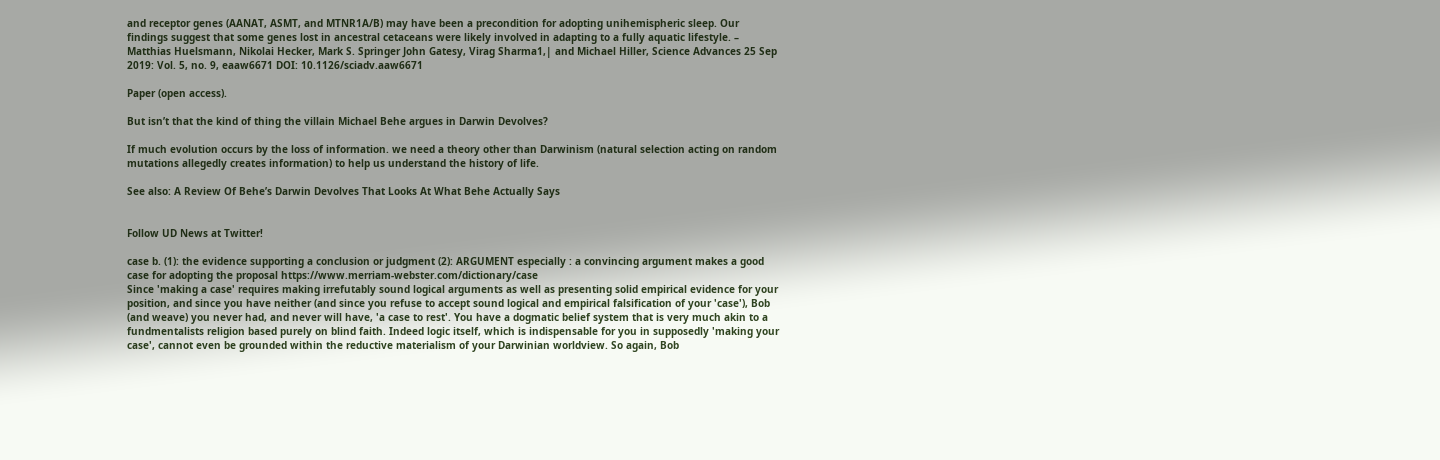and receptor genes (AANAT, ASMT, and MTNR1A/B) may have been a precondition for adopting unihemispheric sleep. Our findings suggest that some genes lost in ancestral cetaceans were likely involved in adapting to a fully aquatic lifestyle. – Matthias Huelsmann, Nikolai Hecker, Mark S. Springer John Gatesy, Virag Sharma1,| and Michael Hiller, Science Advances 25 Sep 2019: Vol. 5, no. 9, eaaw6671 DOI: 10.1126/sciadv.aaw6671

Paper (open access).

But isn’t that the kind of thing the villain Michael Behe argues in Darwin Devolves?

If much evolution occurs by the loss of information. we need a theory other than Darwinism (natural selection acting on random mutations allegedly creates information) to help us understand the history of life.

See also: A Review Of Behe’s Darwin Devolves That Looks At What Behe Actually Says


Follow UD News at Twitter!

case b. (1): the evidence supporting a conclusion or judgment (2): ARGUMENT especially : a convincing argument makes a good case for adopting the proposal https://www.merriam-webster.com/dictionary/case
Since 'making a case' requires making irrefutably sound logical arguments as well as presenting solid empirical evidence for your position, and since you have neither (and since you refuse to accept sound logical and empirical falsification of your 'case'), Bob (and weave) you never had, and never will have, 'a case to rest'. You have a dogmatic belief system that is very much akin to a fundmentalists religion based purely on blind faith. Indeed logic itself, which is indispensable for you in supposedly 'making your case', cannot even be grounded within the reductive materialism of your Darwinian worldview. So again, Bob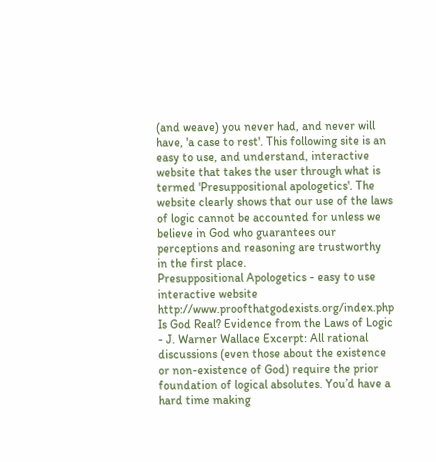(and weave) you never had, and never will have, 'a case to rest'. This following site is an easy to use, and understand, interactive website that takes the user through what is termed 'Presuppositional apologetics'. The website clearly shows that our use of the laws of logic cannot be accounted for unless we believe in God who guarantees our perceptions and reasoning are trustworthy in the first place.
Presuppositional Apologetics - easy to use interactive website http://www.proofthatgodexists.org/index.php Is God Real? Evidence from the Laws of Logic - J. Warner Wallace Excerpt: All rational discussions (even those about the existence or non-existence of God) require the prior foundation of logical absolutes. You’d have a hard time making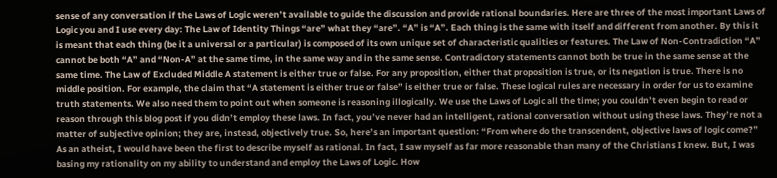sense of any conversation if the Laws of Logic weren’t available to guide the discussion and provide rational boundaries. Here are three of the most important Laws of Logic you and I use every day: The Law of Identity Things “are” what they “are”. “A” is “A”. Each thing is the same with itself and different from another. By this it is meant that each thing (be it a universal or a particular) is composed of its own unique set of characteristic qualities or features. The Law of Non-Contradiction “A” cannot be both “A” and “Non-A” at the same time, in the same way and in the same sense. Contradictory statements cannot both be true in the same sense at the same time. The Law of Excluded Middle A statement is either true or false. For any proposition, either that proposition is true, or its negation is true. There is no middle position. For example, the claim that “A statement is either true or false” is either true or false. These logical rules are necessary in order for us to examine truth statements. We also need them to point out when someone is reasoning illogically. We use the Laws of Logic all the time; you couldn’t even begin to read or reason through this blog post if you didn’t employ these laws. In fact, you’ve never had an intelligent, rational conversation without using these laws. They’re not a matter of subjective opinion; they are, instead, objectively true. So, here’s an important question: “From where do the transcendent, objective laws of logic come?” As an atheist, I would have been the first to describe myself as rational. In fact, I saw myself as far more reasonable than many of the Christians I knew. But, I was basing my rationality on my ability to understand and employ the Laws of Logic. How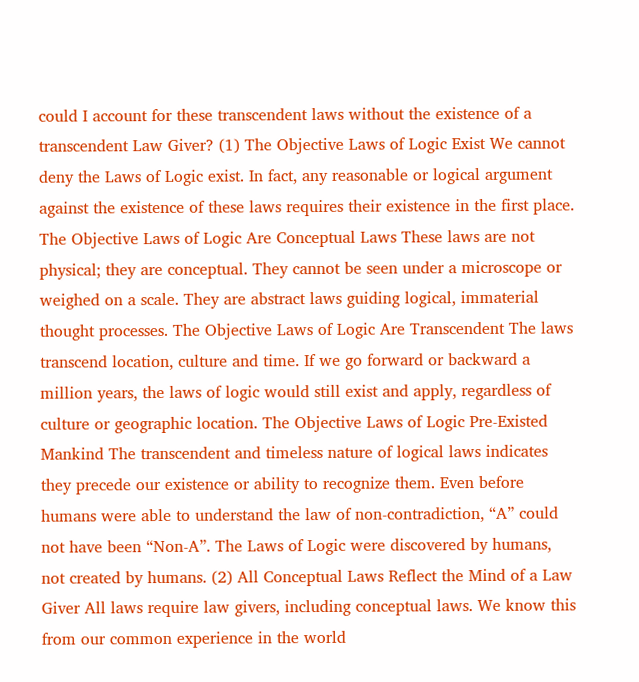could I account for these transcendent laws without the existence of a transcendent Law Giver? (1) The Objective Laws of Logic Exist We cannot deny the Laws of Logic exist. In fact, any reasonable or logical argument against the existence of these laws requires their existence in the first place. The Objective Laws of Logic Are Conceptual Laws These laws are not physical; they are conceptual. They cannot be seen under a microscope or weighed on a scale. They are abstract laws guiding logical, immaterial thought processes. The Objective Laws of Logic Are Transcendent The laws transcend location, culture and time. If we go forward or backward a million years, the laws of logic would still exist and apply, regardless of culture or geographic location. The Objective Laws of Logic Pre-Existed Mankind The transcendent and timeless nature of logical laws indicates they precede our existence or ability to recognize them. Even before humans were able to understand the law of non-contradiction, “A” could not have been “Non-A”. The Laws of Logic were discovered by humans, not created by humans. (2) All Conceptual Laws Reflect the Mind of a Law Giver All laws require law givers, including conceptual laws. We know this from our common experience in the world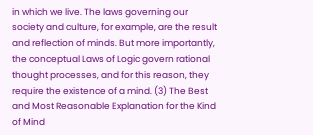in which we live. The laws governing our society and culture, for example, are the result and reflection of minds. But more importantly, the conceptual Laws of Logic govern rational thought processes, and for this reason, they require the existence of a mind. (3) The Best and Most Reasonable Explanation for the Kind of Mind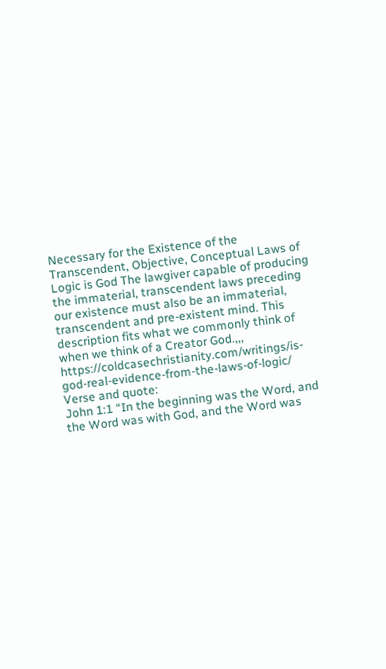Necessary for the Existence of the Transcendent, Objective, Conceptual Laws of Logic is God The lawgiver capable of producing the immaterial, transcendent laws preceding our existence must also be an immaterial, transcendent and pre-existent mind. This description fits what we commonly think of when we think of a Creator God.,,, https://coldcasechristianity.com/writings/is-god-real-evidence-from-the-laws-of-logic/
Verse and quote:
John 1:1 “In the beginning was the Word, and the Word was with God, and the Word was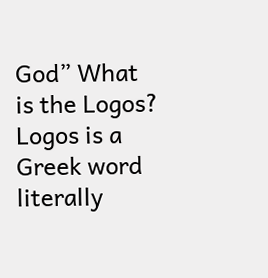God” What is the Logos? Logos is a Greek word literally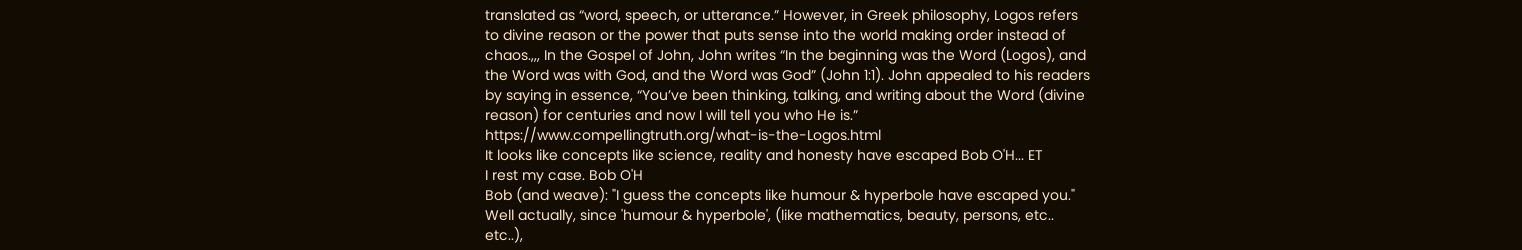translated as “word, speech, or utterance.” However, in Greek philosophy, Logos refers to divine reason or the power that puts sense into the world making order instead of chaos.,,, In the Gospel of John, John writes “In the beginning was the Word (Logos), and the Word was with God, and the Word was God” (John 1:1). John appealed to his readers by saying in essence, “You’ve been thinking, talking, and writing about the Word (divine reason) for centuries and now I will tell you who He is.” https://www.compellingtruth.org/what-is-the-Logos.html
It looks like concepts like science, reality and honesty have escaped Bob O'H... ET
I rest my case. Bob O'H
Bob (and weave): "I guess the concepts like humour & hyperbole have escaped you." Well actually, since 'humour & hyperbole', (like mathematics, beauty, persons, etc.. etc..),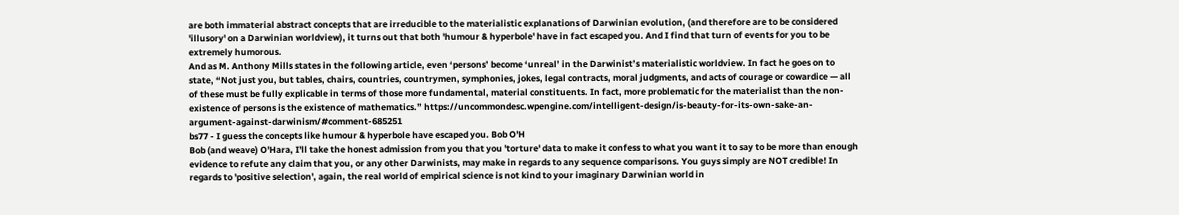are both immaterial abstract concepts that are irreducible to the materialistic explanations of Darwinian evolution, (and therefore are to be considered 'illusory' on a Darwinian worldview), it turns out that both 'humour & hyperbole' have in fact escaped you. And I find that turn of events for you to be extremely humorous.
And as M. Anthony Mills states in the following article, even ‘persons’ become ‘unreal’ in the Darwinist’s materialistic worldview. In fact he goes on to state, “Not just you, but tables, chairs, countries, countrymen, symphonies, jokes, legal contracts, moral judgments, and acts of courage or cowardice — all of these must be fully explicable in terms of those more fundamental, material constituents. In fact, more problematic for the materialist than the non-existence of persons is the existence of mathematics.” https://uncommondesc.wpengine.com/intelligent-design/is-beauty-for-its-own-sake-an-argument-against-darwinism/#comment-685251
bs77 - I guess the concepts like humour & hyperbole have escaped you. Bob O'H
Bob (and weave) O'Hara, I'll take the honest admission from you that you 'torture' data to make it confess to what you want it to say to be more than enough evidence to refute any claim that you, or any other Darwinists, may make in regards to any sequence comparisons. You guys simply are NOT credible! In regards to 'positive selection', again, the real world of empirical science is not kind to your imaginary Darwinian world in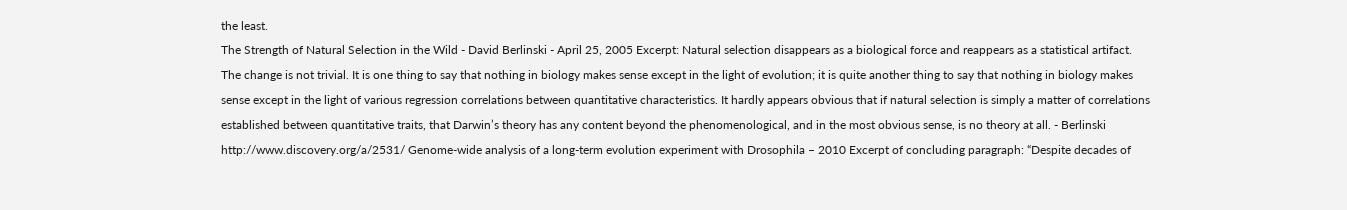the least.
The Strength of Natural Selection in the Wild - David Berlinski - April 25, 2005 Excerpt: Natural selection disappears as a biological force and reappears as a statistical artifact. The change is not trivial. It is one thing to say that nothing in biology makes sense except in the light of evolution; it is quite another thing to say that nothing in biology makes sense except in the light of various regression correlations between quantitative characteristics. It hardly appears obvious that if natural selection is simply a matter of correlations established between quantitative traits, that Darwin’s theory has any content beyond the phenomenological, and in the most obvious sense, is no theory at all. - Berlinski http://www.discovery.org/a/2531/ Genome-wide analysis of a long-term evolution experiment with Drosophila – 2010 Excerpt of concluding paragraph: “Despite decades of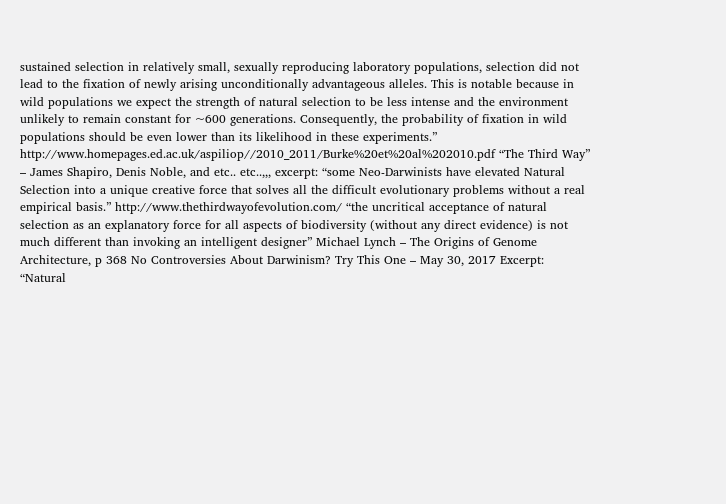sustained selection in relatively small, sexually reproducing laboratory populations, selection did not lead to the fixation of newly arising unconditionally advantageous alleles. This is notable because in wild populations we expect the strength of natural selection to be less intense and the environment unlikely to remain constant for ~600 generations. Consequently, the probability of fixation in wild populations should be even lower than its likelihood in these experiments.” http://www.homepages.ed.ac.uk/aspiliop//2010_2011/Burke%20et%20al%202010.pdf “The Third Way” – James Shapiro, Denis Noble, and etc.. etc..,,, excerpt: “some Neo-Darwinists have elevated Natural Selection into a unique creative force that solves all the difficult evolutionary problems without a real empirical basis.” http://www.thethirdwayofevolution.com/ “the uncritical acceptance of natural selection as an explanatory force for all aspects of biodiversity (without any direct evidence) is not much different than invoking an intelligent designer” Michael Lynch – The Origins of Genome Architecture, p 368 No Controversies About Darwinism? Try This One – May 30, 2017 Excerpt: “Natural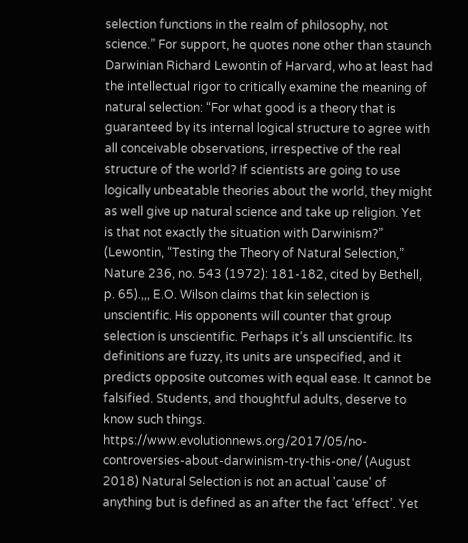selection functions in the realm of philosophy, not science.” For support, he quotes none other than staunch Darwinian Richard Lewontin of Harvard, who at least had the intellectual rigor to critically examine the meaning of natural selection: “For what good is a theory that is guaranteed by its internal logical structure to agree with all conceivable observations, irrespective of the real structure of the world? If scientists are going to use logically unbeatable theories about the world, they might as well give up natural science and take up religion. Yet is that not exactly the situation with Darwinism?” (Lewontin, “Testing the Theory of Natural Selection,” Nature 236, no. 543 (1972): 181-182, cited by Bethell, p. 65).,,, E.O. Wilson claims that kin selection is unscientific. His opponents will counter that group selection is unscientific. Perhaps it’s all unscientific. Its definitions are fuzzy, its units are unspecified, and it predicts opposite outcomes with equal ease. It cannot be falsified. Students, and thoughtful adults, deserve to know such things. https://www.evolutionnews.org/2017/05/no-controversies-about-darwinism-try-this-one/ (August 2018) Natural Selection is not an actual 'cause' of anything but is defined as an after the fact ‘effect’. Yet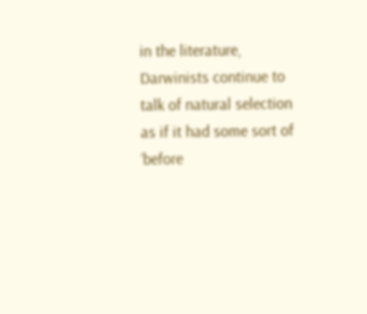in the literature, Darwinists continue to talk of natural selection as if it had some sort of ‘before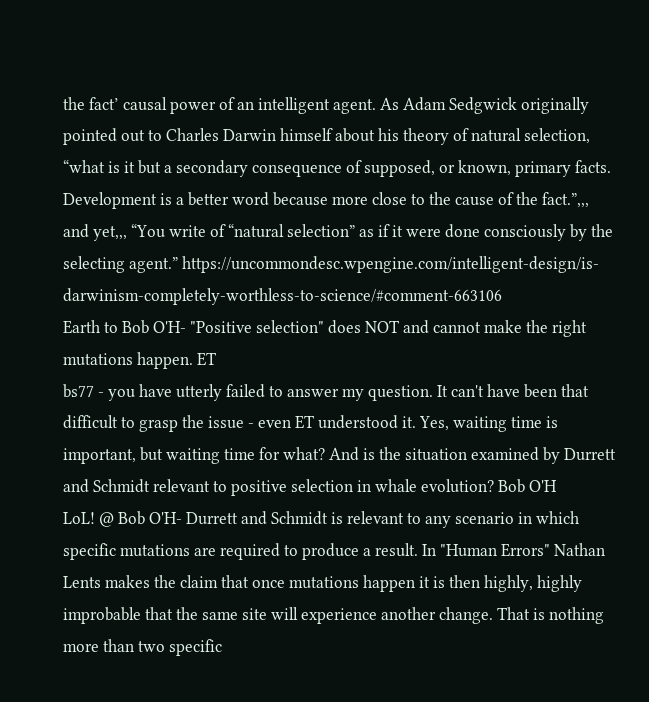the fact’ causal power of an intelligent agent. As Adam Sedgwick originally pointed out to Charles Darwin himself about his theory of natural selection, “what is it but a secondary consequence of supposed, or known, primary facts. Development is a better word because more close to the cause of the fact.”,,, and yet,,, “You write of “natural selection” as if it were done consciously by the selecting agent.” https://uncommondesc.wpengine.com/intelligent-design/is-darwinism-completely-worthless-to-science/#comment-663106
Earth to Bob O'H- "Positive selection" does NOT and cannot make the right mutations happen. ET
bs77 - you have utterly failed to answer my question. It can't have been that difficult to grasp the issue - even ET understood it. Yes, waiting time is important, but waiting time for what? And is the situation examined by Durrett and Schmidt relevant to positive selection in whale evolution? Bob O'H
LoL! @ Bob O'H- Durrett and Schmidt is relevant to any scenario in which specific mutations are required to produce a result. In "Human Errors" Nathan Lents makes the claim that once mutations happen it is then highly, highly improbable that the same site will experience another change. That is nothing more than two specific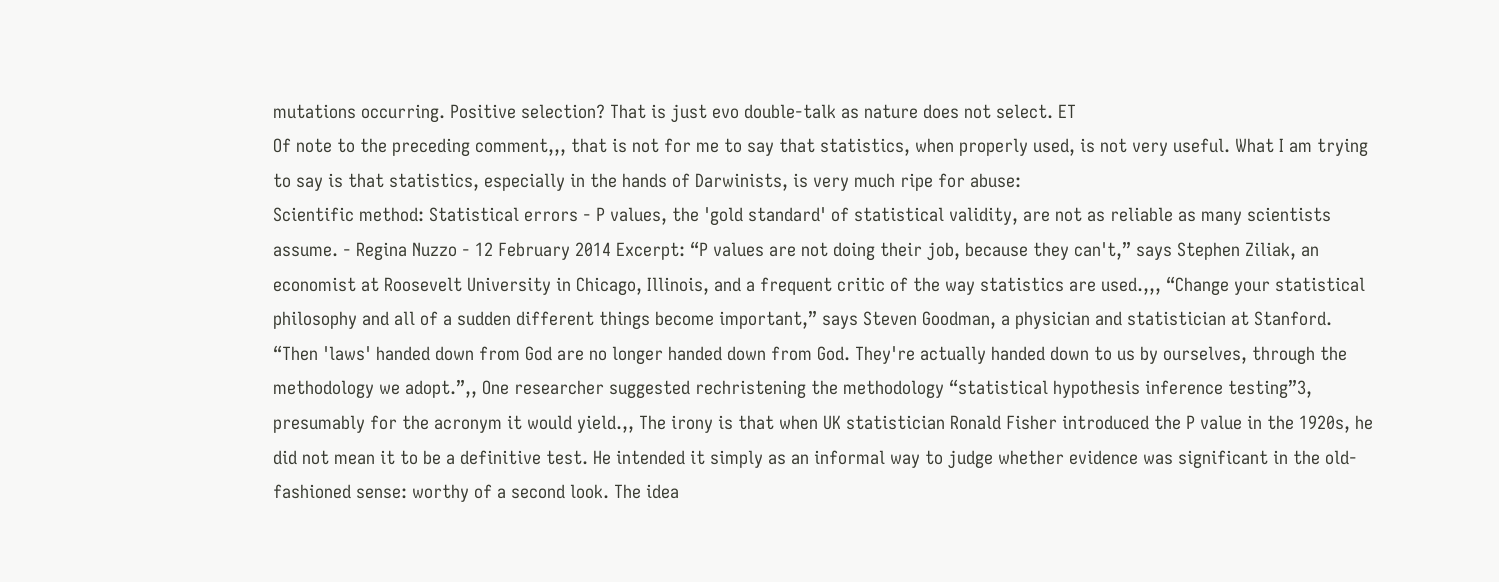mutations occurring. Positive selection? That is just evo double-talk as nature does not select. ET
Of note to the preceding comment,,, that is not for me to say that statistics, when properly used, is not very useful. What I am trying to say is that statistics, especially in the hands of Darwinists, is very much ripe for abuse:
Scientific method: Statistical errors - P values, the 'gold standard' of statistical validity, are not as reliable as many scientists assume. - Regina Nuzzo - 12 February 2014 Excerpt: “P values are not doing their job, because they can't,” says Stephen Ziliak, an economist at Roosevelt University in Chicago, Illinois, and a frequent critic of the way statistics are used.,,, “Change your statistical philosophy and all of a sudden different things become important,” says Steven Goodman, a physician and statistician at Stanford. “Then 'laws' handed down from God are no longer handed down from God. They're actually handed down to us by ourselves, through the methodology we adopt.”,, One researcher suggested rechristening the methodology “statistical hypothesis inference testing”3, presumably for the acronym it would yield.,, The irony is that when UK statistician Ronald Fisher introduced the P value in the 1920s, he did not mean it to be a definitive test. He intended it simply as an informal way to judge whether evidence was significant in the old-fashioned sense: worthy of a second look. The idea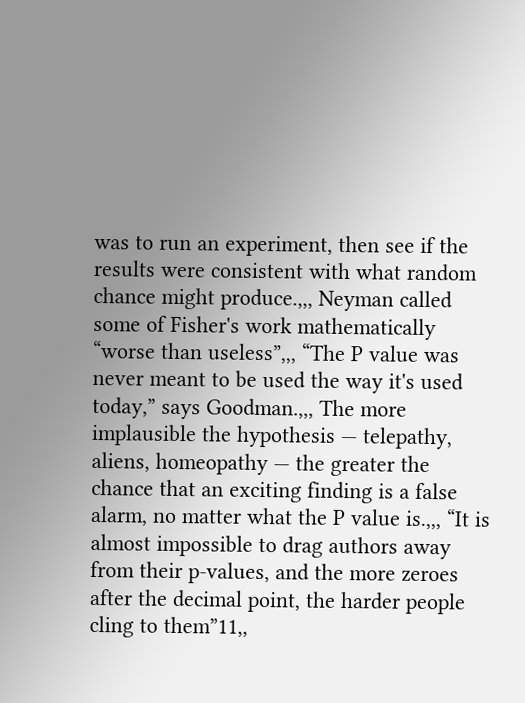was to run an experiment, then see if the results were consistent with what random chance might produce.,,, Neyman called some of Fisher's work mathematically “worse than useless”,,, “The P value was never meant to be used the way it's used today,” says Goodman.,,, The more implausible the hypothesis — telepathy, aliens, homeopathy — the greater the chance that an exciting finding is a false alarm, no matter what the P value is.,,, “It is almost impossible to drag authors away from their p-values, and the more zeroes after the decimal point, the harder people cling to them”11,,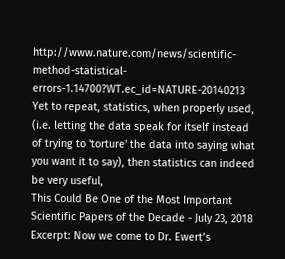http://www.nature.com/news/scientific-method-statistical-errors-1.14700?WT.ec_id=NATURE-20140213
Yet to repeat, statistics, when properly used, (i.e. letting the data speak for itself instead of trying to 'torture' the data into saying what you want it to say), then statistics can indeed be very useful,
This Could Be One of the Most Important Scientific Papers of the Decade - July 23, 2018 Excerpt: Now we come to Dr. Ewert’s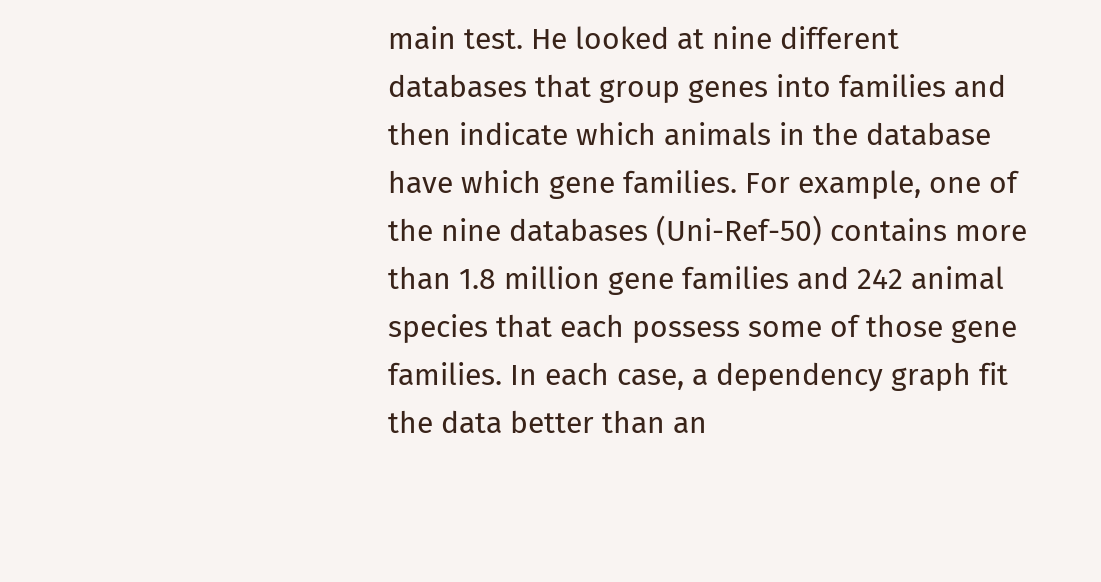main test. He looked at nine different databases that group genes into families and then indicate which animals in the database have which gene families. For example, one of the nine databases (Uni-Ref-50) contains more than 1.8 million gene families and 242 animal species that each possess some of those gene families. In each case, a dependency graph fit the data better than an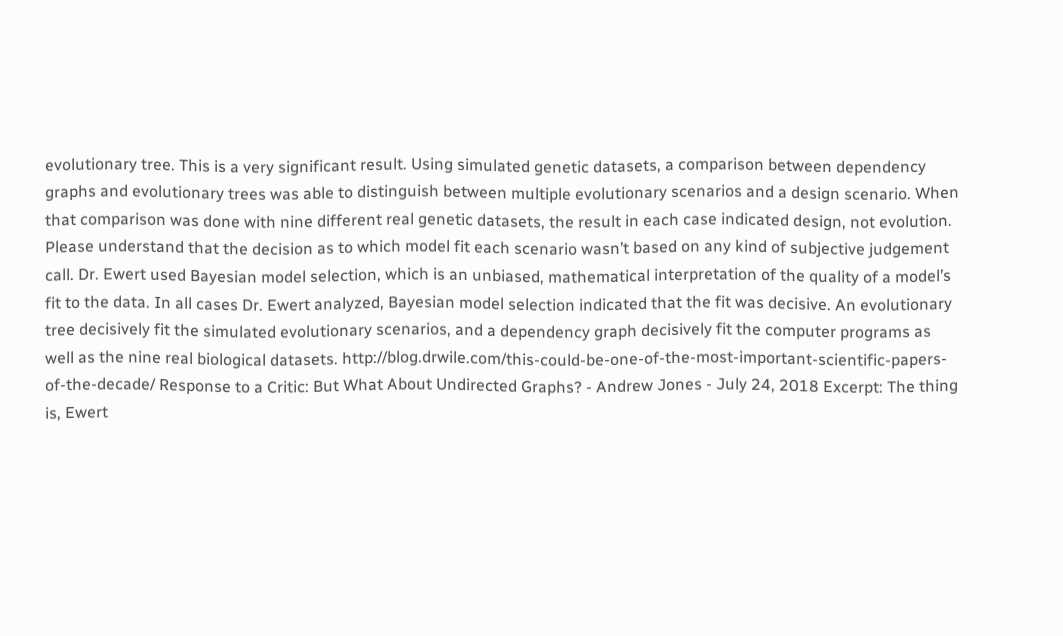evolutionary tree. This is a very significant result. Using simulated genetic datasets, a comparison between dependency graphs and evolutionary trees was able to distinguish between multiple evolutionary scenarios and a design scenario. When that comparison was done with nine different real genetic datasets, the result in each case indicated design, not evolution. Please understand that the decision as to which model fit each scenario wasn’t based on any kind of subjective judgement call. Dr. Ewert used Bayesian model selection, which is an unbiased, mathematical interpretation of the quality of a model’s fit to the data. In all cases Dr. Ewert analyzed, Bayesian model selection indicated that the fit was decisive. An evolutionary tree decisively fit the simulated evolutionary scenarios, and a dependency graph decisively fit the computer programs as well as the nine real biological datasets. http://blog.drwile.com/this-could-be-one-of-the-most-important-scientific-papers-of-the-decade/ Response to a Critic: But What About Undirected Graphs? - Andrew Jones - July 24, 2018 Excerpt: The thing is, Ewert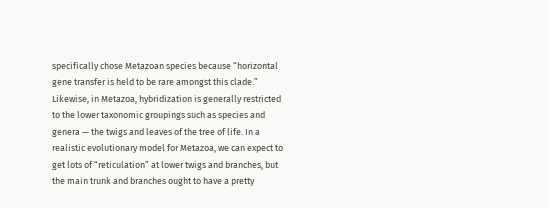specifically chose Metazoan species because “horizontal gene transfer is held to be rare amongst this clade.” Likewise, in Metazoa, hybridization is generally restricted to the lower taxonomic groupings such as species and genera — the twigs and leaves of the tree of life. In a realistic evolutionary model for Metazoa, we can expect to get lots of “reticulation” at lower twigs and branches, but the main trunk and branches ought to have a pretty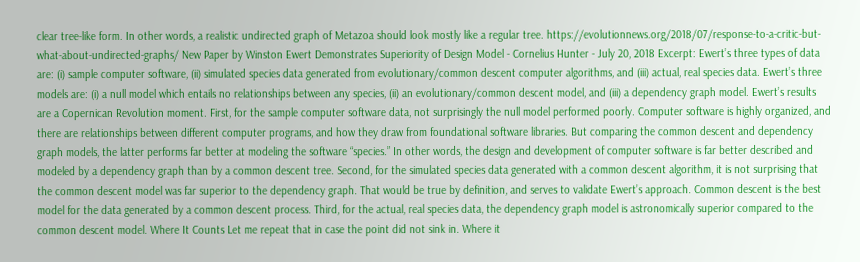clear tree-like form. In other words, a realistic undirected graph of Metazoa should look mostly like a regular tree. https://evolutionnews.org/2018/07/response-to-a-critic-but-what-about-undirected-graphs/ New Paper by Winston Ewert Demonstrates Superiority of Design Model - Cornelius Hunter - July 20, 2018 Excerpt: Ewert’s three types of data are: (i) sample computer software, (ii) simulated species data generated from evolutionary/common descent computer algorithms, and (iii) actual, real species data. Ewert’s three models are: (i) a null model which entails no relationships between any species, (ii) an evolutionary/common descent model, and (iii) a dependency graph model. Ewert’s results are a Copernican Revolution moment. First, for the sample computer software data, not surprisingly the null model performed poorly. Computer software is highly organized, and there are relationships between different computer programs, and how they draw from foundational software libraries. But comparing the common descent and dependency graph models, the latter performs far better at modeling the software “species.” In other words, the design and development of computer software is far better described and modeled by a dependency graph than by a common descent tree. Second, for the simulated species data generated with a common descent algorithm, it is not surprising that the common descent model was far superior to the dependency graph. That would be true by definition, and serves to validate Ewert’s approach. Common descent is the best model for the data generated by a common descent process. Third, for the actual, real species data, the dependency graph model is astronomically superior compared to the common descent model. Where It Counts Let me repeat that in case the point did not sink in. Where it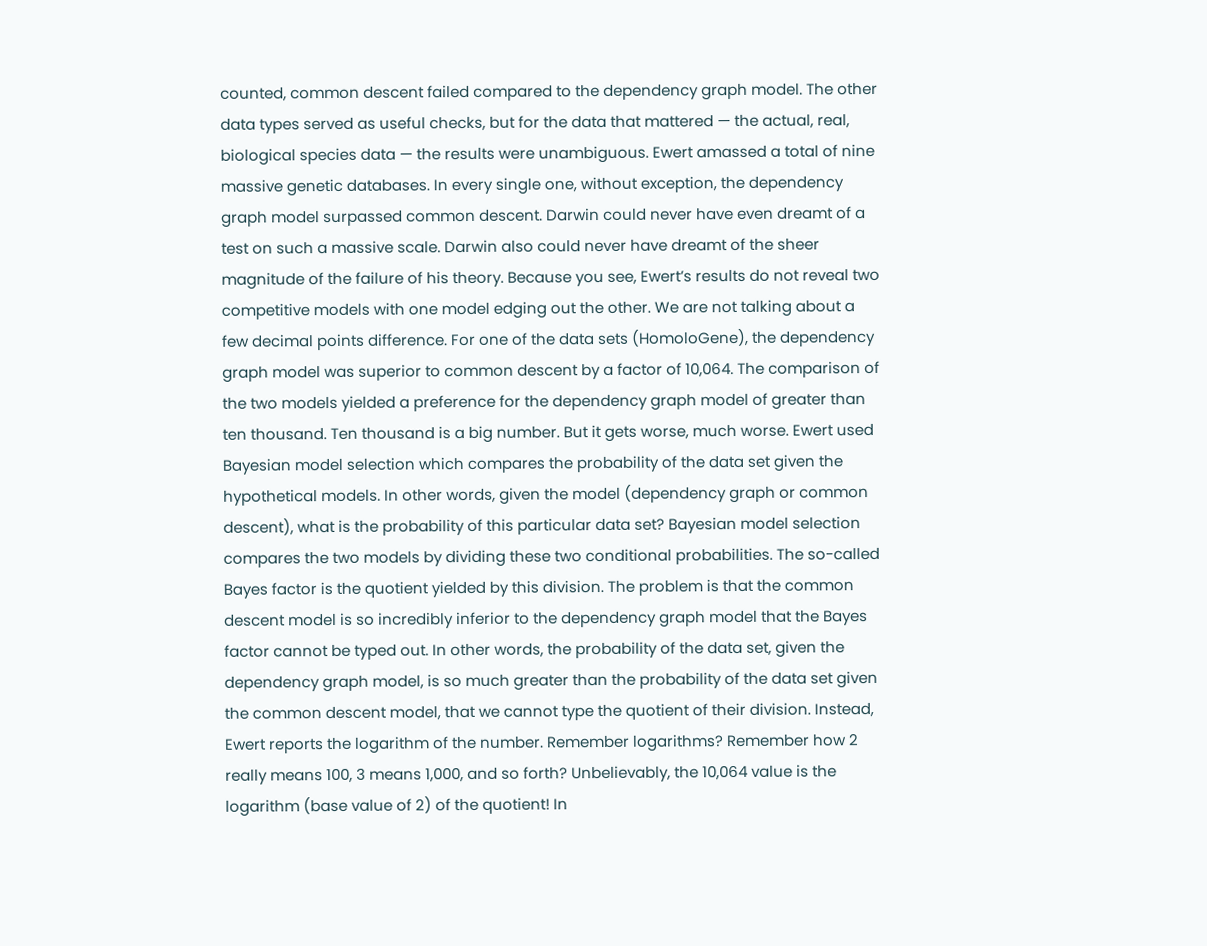counted, common descent failed compared to the dependency graph model. The other data types served as useful checks, but for the data that mattered — the actual, real, biological species data — the results were unambiguous. Ewert amassed a total of nine massive genetic databases. In every single one, without exception, the dependency graph model surpassed common descent. Darwin could never have even dreamt of a test on such a massive scale. Darwin also could never have dreamt of the sheer magnitude of the failure of his theory. Because you see, Ewert’s results do not reveal two competitive models with one model edging out the other. We are not talking about a few decimal points difference. For one of the data sets (HomoloGene), the dependency graph model was superior to common descent by a factor of 10,064. The comparison of the two models yielded a preference for the dependency graph model of greater than ten thousand. Ten thousand is a big number. But it gets worse, much worse. Ewert used Bayesian model selection which compares the probability of the data set given the hypothetical models. In other words, given the model (dependency graph or common descent), what is the probability of this particular data set? Bayesian model selection compares the two models by dividing these two conditional probabilities. The so-called Bayes factor is the quotient yielded by this division. The problem is that the common descent model is so incredibly inferior to the dependency graph model that the Bayes factor cannot be typed out. In other words, the probability of the data set, given the dependency graph model, is so much greater than the probability of the data set given the common descent model, that we cannot type the quotient of their division. Instead, Ewert reports the logarithm of the number. Remember logarithms? Remember how 2 really means 100, 3 means 1,000, and so forth? Unbelievably, the 10,064 value is the logarithm (base value of 2) of the quotient! In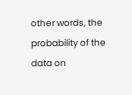other words, the probability of the data on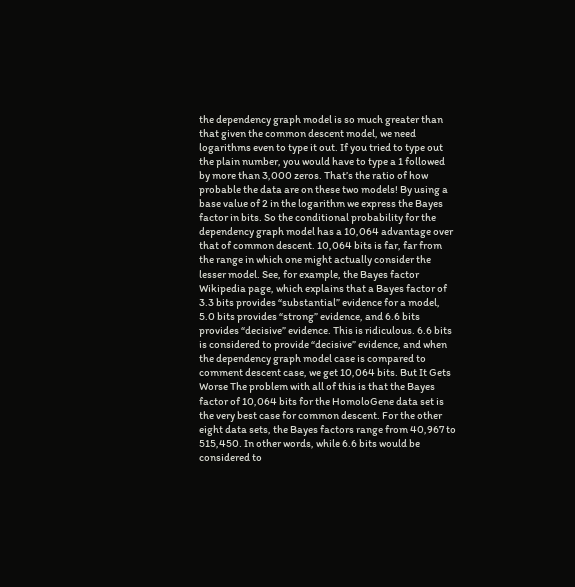the dependency graph model is so much greater than that given the common descent model, we need logarithms even to type it out. If you tried to type out the plain number, you would have to type a 1 followed by more than 3,000 zeros. That’s the ratio of how probable the data are on these two models! By using a base value of 2 in the logarithm we express the Bayes factor in bits. So the conditional probability for the dependency graph model has a 10,064 advantage over that of common descent. 10,064 bits is far, far from the range in which one might actually consider the lesser model. See, for example, the Bayes factor Wikipedia page, which explains that a Bayes factor of 3.3 bits provides “substantial” evidence for a model, 5.0 bits provides “strong” evidence, and 6.6 bits provides “decisive” evidence. This is ridiculous. 6.6 bits is considered to provide “decisive” evidence, and when the dependency graph model case is compared to comment descent case, we get 10,064 bits. But It Gets Worse The problem with all of this is that the Bayes factor of 10,064 bits for the HomoloGene data set is the very best case for common descent. For the other eight data sets, the Bayes factors range from 40,967 to 515,450. In other words, while 6.6 bits would be considered to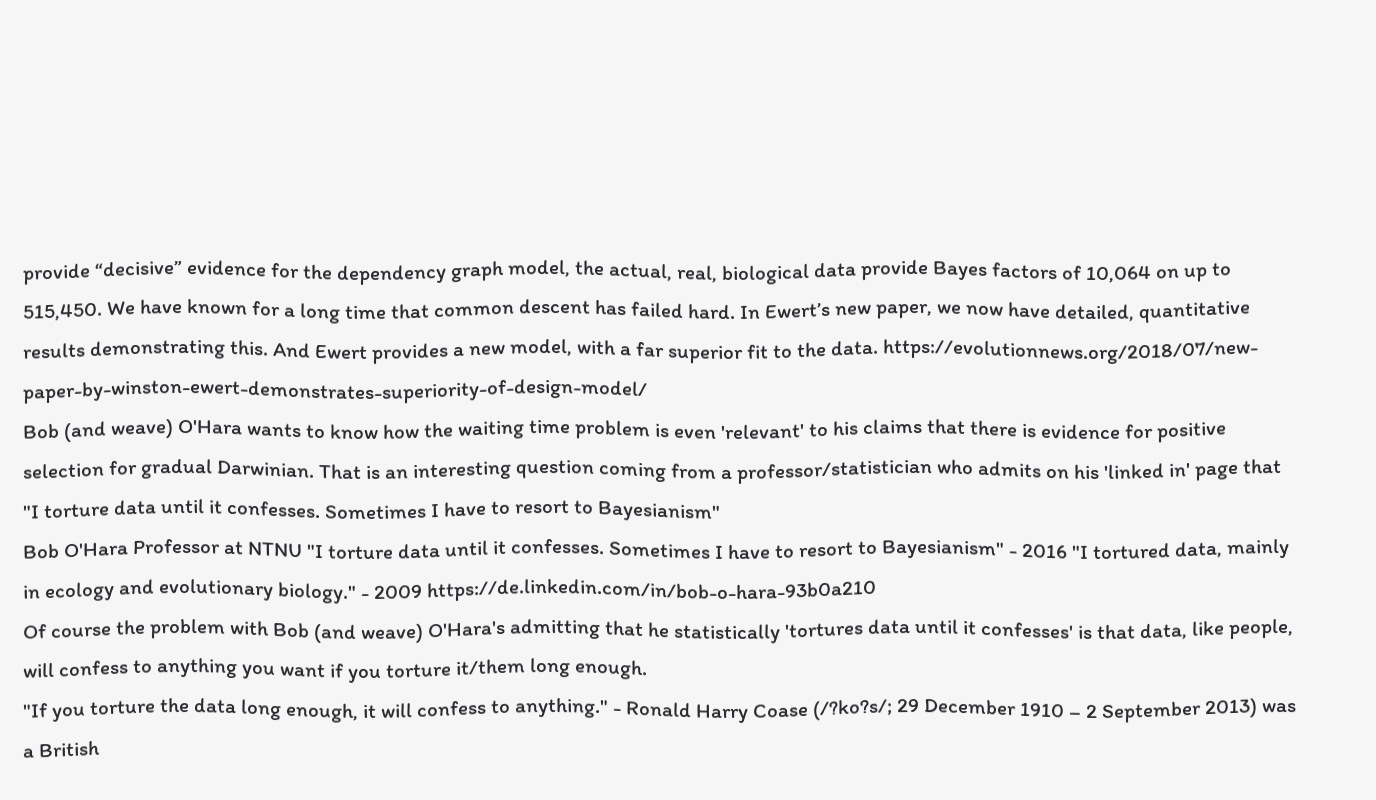provide “decisive” evidence for the dependency graph model, the actual, real, biological data provide Bayes factors of 10,064 on up to 515,450. We have known for a long time that common descent has failed hard. In Ewert’s new paper, we now have detailed, quantitative results demonstrating this. And Ewert provides a new model, with a far superior fit to the data. https://evolutionnews.org/2018/07/new-paper-by-winston-ewert-demonstrates-superiority-of-design-model/
Bob (and weave) O'Hara wants to know how the waiting time problem is even 'relevant' to his claims that there is evidence for positive selection for gradual Darwinian. That is an interesting question coming from a professor/statistician who admits on his 'linked in' page that "I torture data until it confesses. Sometimes I have to resort to Bayesianism"
Bob O'Hara Professor at NTNU "I torture data until it confesses. Sometimes I have to resort to Bayesianism" - 2016 "I tortured data, mainly in ecology and evolutionary biology." - 2009 https://de.linkedin.com/in/bob-o-hara-93b0a210
Of course the problem with Bob (and weave) O'Hara's admitting that he statistically 'tortures data until it confesses' is that data, like people, will confess to anything you want if you torture it/them long enough.
"If you torture the data long enough, it will confess to anything." - Ronald Harry Coase (/?ko?s/; 29 December 1910 – 2 September 2013) was a British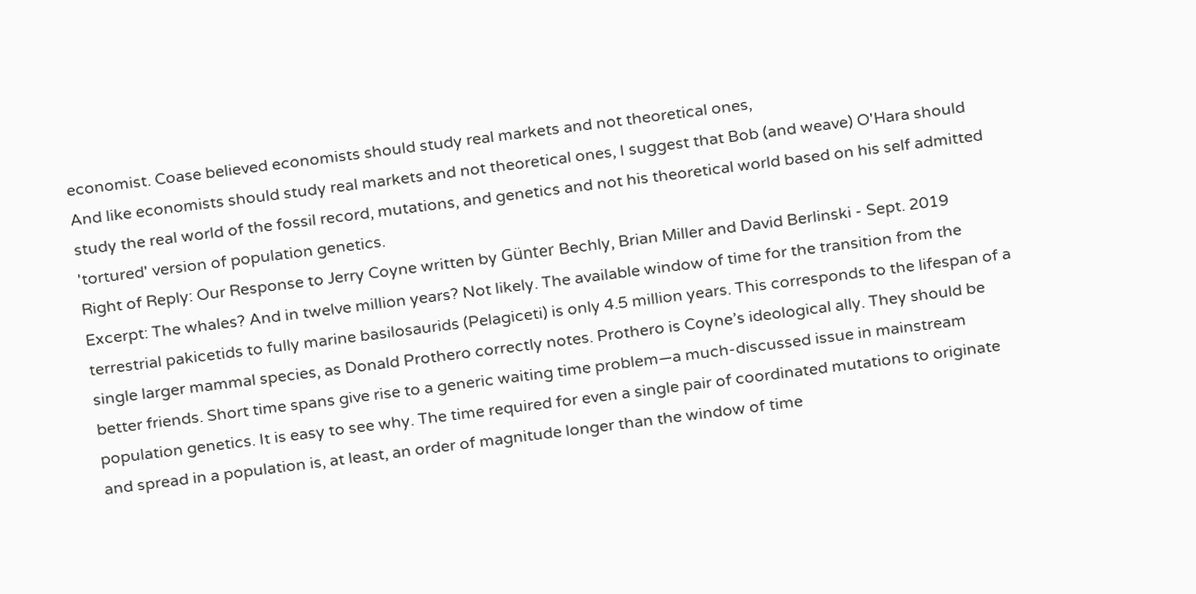economist. Coase believed economists should study real markets and not theoretical ones,
And like economists should study real markets and not theoretical ones, I suggest that Bob (and weave) O'Hara should study the real world of the fossil record, mutations, and genetics and not his theoretical world based on his self admitted 'tortured' version of population genetics.
Right of Reply: Our Response to Jerry Coyne written by Günter Bechly, Brian Miller and David Berlinski - Sept. 2019 Excerpt: The whales? And in twelve million years? Not likely. The available window of time for the transition from the terrestrial pakicetids to fully marine basilosaurids (Pelagiceti) is only 4.5 million years. This corresponds to the lifespan of a single larger mammal species, as Donald Prothero correctly notes. Prothero is Coyne’s ideological ally. They should be better friends. Short time spans give rise to a generic waiting time problem—a much-discussed issue in mainstream population genetics. It is easy to see why. The time required for even a single pair of coordinated mutations to originate and spread in a population is, at least, an order of magnitude longer than the window of time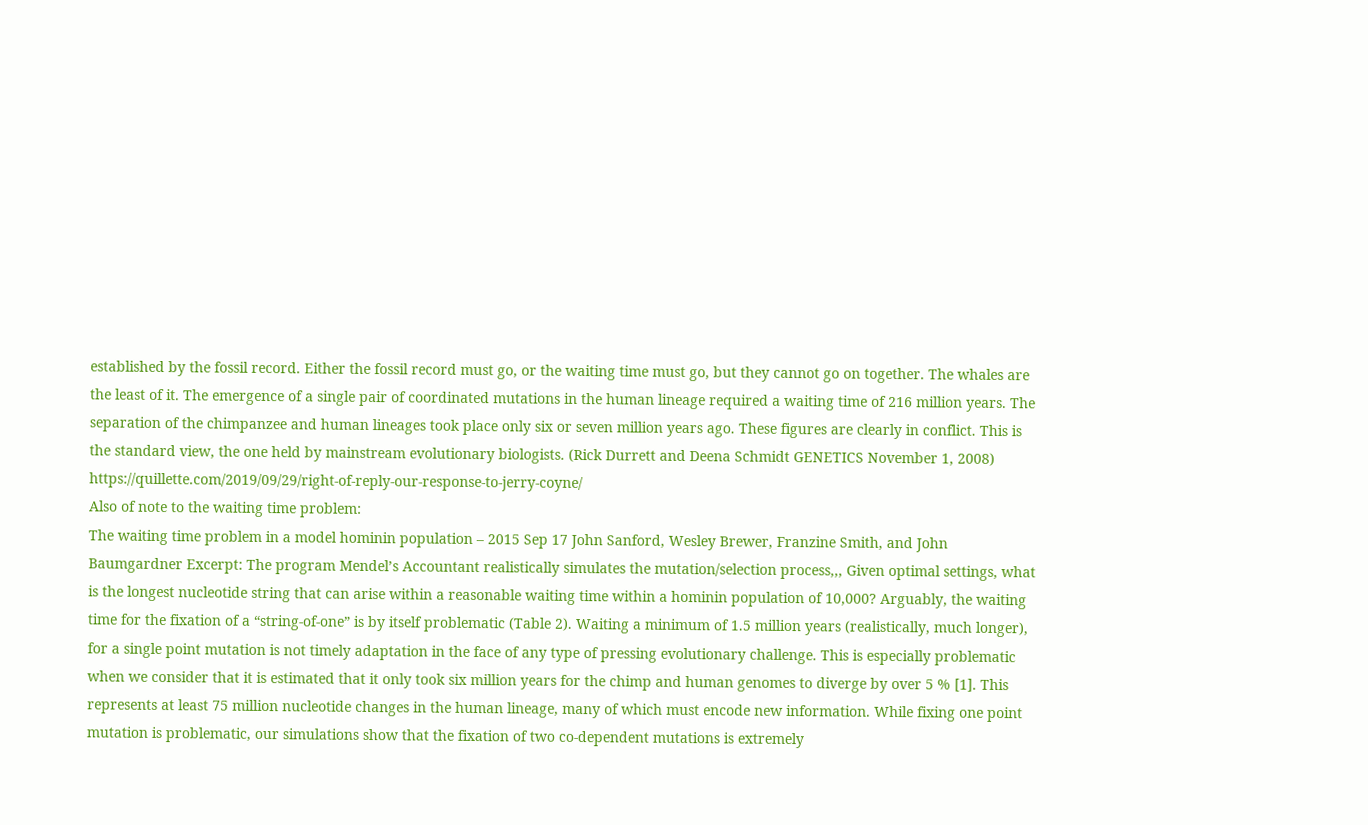established by the fossil record. Either the fossil record must go, or the waiting time must go, but they cannot go on together. The whales are the least of it. The emergence of a single pair of coordinated mutations in the human lineage required a waiting time of 216 million years. The separation of the chimpanzee and human lineages took place only six or seven million years ago. These figures are clearly in conflict. This is the standard view, the one held by mainstream evolutionary biologists. (Rick Durrett and Deena Schmidt GENETICS November 1, 2008) https://quillette.com/2019/09/29/right-of-reply-our-response-to-jerry-coyne/
Also of note to the waiting time problem:
The waiting time problem in a model hominin population – 2015 Sep 17 John Sanford, Wesley Brewer, Franzine Smith, and John Baumgardner Excerpt: The program Mendel’s Accountant realistically simulates the mutation/selection process,,, Given optimal settings, what is the longest nucleotide string that can arise within a reasonable waiting time within a hominin population of 10,000? Arguably, the waiting time for the fixation of a “string-of-one” is by itself problematic (Table 2). Waiting a minimum of 1.5 million years (realistically, much longer), for a single point mutation is not timely adaptation in the face of any type of pressing evolutionary challenge. This is especially problematic when we consider that it is estimated that it only took six million years for the chimp and human genomes to diverge by over 5 % [1]. This represents at least 75 million nucleotide changes in the human lineage, many of which must encode new information. While fixing one point mutation is problematic, our simulations show that the fixation of two co-dependent mutations is extremely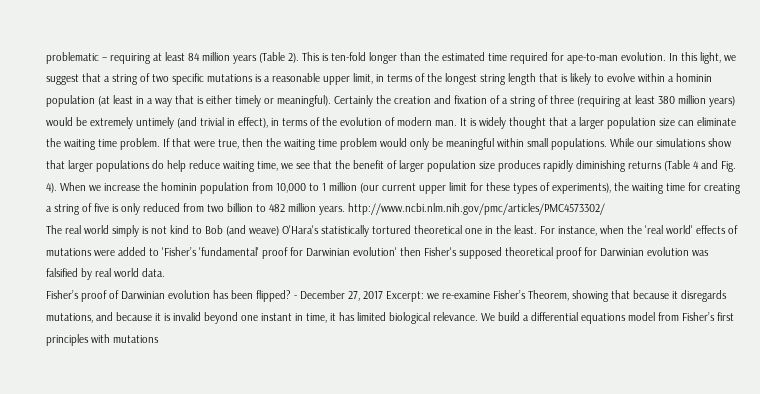problematic – requiring at least 84 million years (Table 2). This is ten-fold longer than the estimated time required for ape-to-man evolution. In this light, we suggest that a string of two specific mutations is a reasonable upper limit, in terms of the longest string length that is likely to evolve within a hominin population (at least in a way that is either timely or meaningful). Certainly the creation and fixation of a string of three (requiring at least 380 million years) would be extremely untimely (and trivial in effect), in terms of the evolution of modern man. It is widely thought that a larger population size can eliminate the waiting time problem. If that were true, then the waiting time problem would only be meaningful within small populations. While our simulations show that larger populations do help reduce waiting time, we see that the benefit of larger population size produces rapidly diminishing returns (Table 4 and Fig. 4). When we increase the hominin population from 10,000 to 1 million (our current upper limit for these types of experiments), the waiting time for creating a string of five is only reduced from two billion to 482 million years. http://www.ncbi.nlm.nih.gov/pmc/articles/PMC4573302/
The real world simply is not kind to Bob (and weave) O'Hara's statistically tortured theoretical one in the least. For instance, when the 'real world' effects of mutations were added to 'Fisher’s 'fundamental' proof for Darwinian evolution' then Fisher's supposed theoretical proof for Darwinian evolution was falsified by real world data.
Fisher’s proof of Darwinian evolution has been flipped? - December 27, 2017 Excerpt: we re-examine Fisher’s Theorem, showing that because it disregards mutations, and because it is invalid beyond one instant in time, it has limited biological relevance. We build a differential equations model from Fisher’s first principles with mutations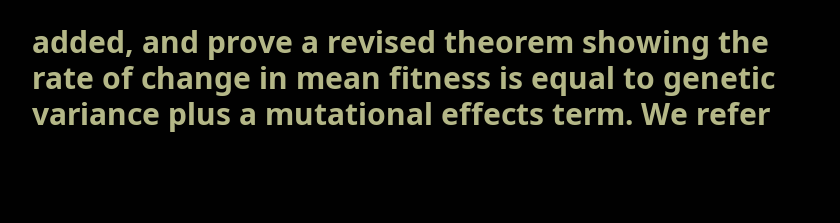added, and prove a revised theorem showing the rate of change in mean fitness is equal to genetic variance plus a mutational effects term. We refer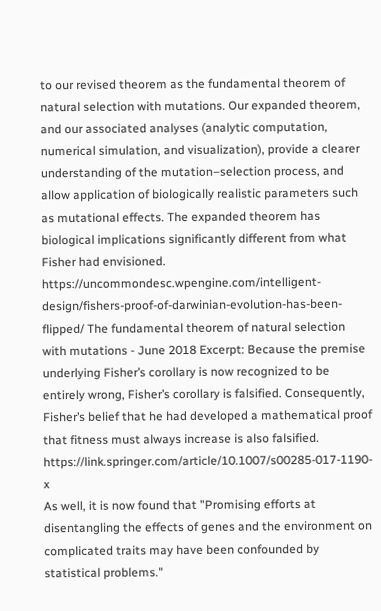to our revised theorem as the fundamental theorem of natural selection with mutations. Our expanded theorem, and our associated analyses (analytic computation, numerical simulation, and visualization), provide a clearer understanding of the mutation–selection process, and allow application of biologically realistic parameters such as mutational effects. The expanded theorem has biological implications significantly different from what Fisher had envisioned. https://uncommondesc.wpengine.com/intelligent-design/fishers-proof-of-darwinian-evolution-has-been-flipped/ The fundamental theorem of natural selection with mutations - June 2018 Excerpt: Because the premise underlying Fisher’s corollary is now recognized to be entirely wrong, Fisher’s corollary is falsified. Consequently, Fisher’s belief that he had developed a mathematical proof that fitness must always increase is also falsified. https://link.springer.com/article/10.1007/s00285-017-1190-x
As well, it is now found that "Promising efforts at disentangling the effects of genes and the environment on complicated traits may have been confounded by statistical problems."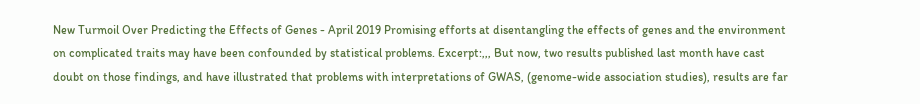New Turmoil Over Predicting the Effects of Genes - April 2019 Promising efforts at disentangling the effects of genes and the environment on complicated traits may have been confounded by statistical problems. Excerpt:,,, But now, two results published last month have cast doubt on those findings, and have illustrated that problems with interpretations of GWAS, (genome-wide association studies), results are far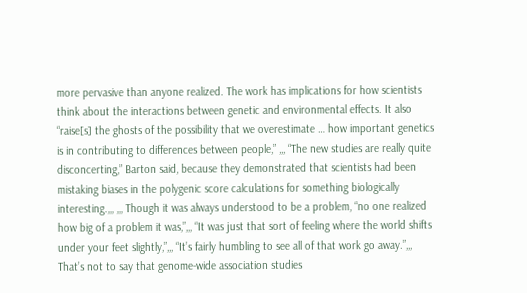more pervasive than anyone realized. The work has implications for how scientists think about the interactions between genetic and environmental effects. It also “raise[s] the ghosts of the possibility that we overestimate … how important genetics is in contributing to differences between people,” ,,, “The new studies are really quite disconcerting,” Barton said, because they demonstrated that scientists had been mistaking biases in the polygenic score calculations for something biologically interesting.,,, ,,, Though it was always understood to be a problem, “no one realized how big of a problem it was,”,,, “It was just that sort of feeling where the world shifts under your feet slightly,”,,, “It’s fairly humbling to see all of that work go away.”,,, That’s not to say that genome-wide association studies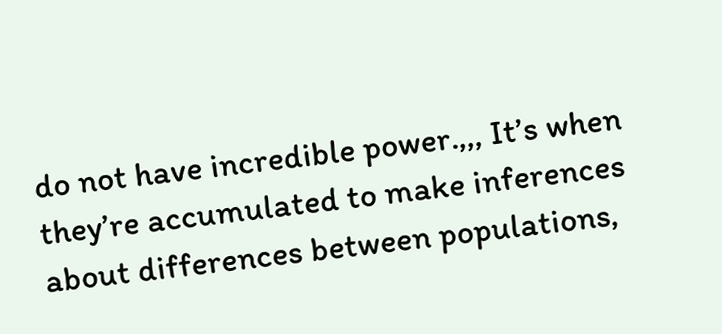do not have incredible power.,,, It’s when they’re accumulated to make inferences about differences between populations,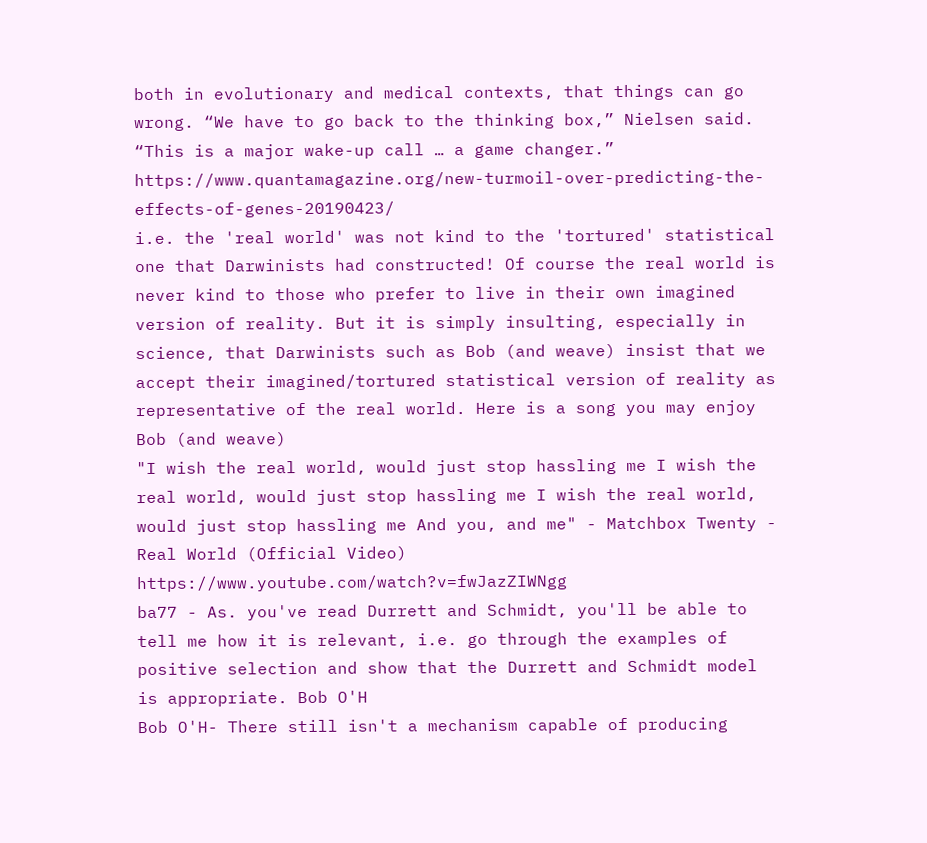both in evolutionary and medical contexts, that things can go wrong. “We have to go back to the thinking box,” Nielsen said. “This is a major wake-up call … a game changer.” https://www.quantamagazine.org/new-turmoil-over-predicting-the-effects-of-genes-20190423/
i.e. the 'real world' was not kind to the 'tortured' statistical one that Darwinists had constructed! Of course the real world is never kind to those who prefer to live in their own imagined version of reality. But it is simply insulting, especially in science, that Darwinists such as Bob (and weave) insist that we accept their imagined/tortured statistical version of reality as representative of the real world. Here is a song you may enjoy Bob (and weave)
"I wish the real world, would just stop hassling me I wish the real world, would just stop hassling me I wish the real world, would just stop hassling me And you, and me" - Matchbox Twenty - Real World (Official Video) https://www.youtube.com/watch?v=fwJazZIWNgg
ba77 - As. you've read Durrett and Schmidt, you'll be able to tell me how it is relevant, i.e. go through the examples of positive selection and show that the Durrett and Schmidt model is appropriate. Bob O'H
Bob O'H- There still isn't a mechanism capable of producing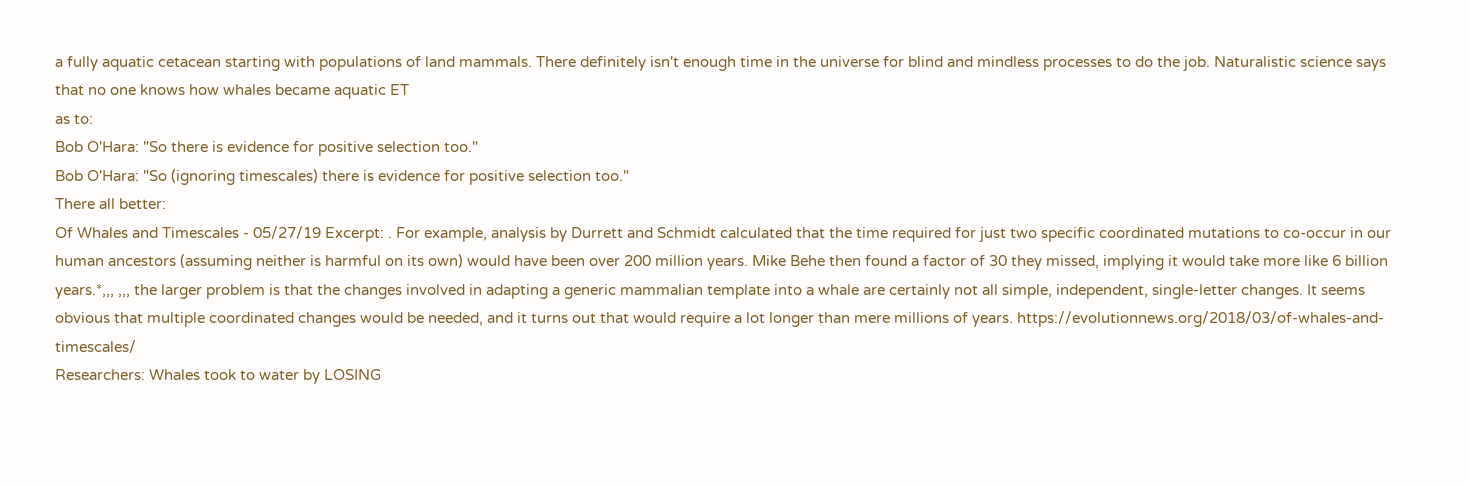a fully aquatic cetacean starting with populations of land mammals. There definitely isn't enough time in the universe for blind and mindless processes to do the job. Naturalistic science says that no one knows how whales became aquatic ET
as to:
Bob O'Hara: "So there is evidence for positive selection too."
Bob O'Hara: "So (ignoring timescales) there is evidence for positive selection too."
There all better:
Of Whales and Timescales - 05/27/19 Excerpt: . For example, analysis by Durrett and Schmidt calculated that the time required for just two specific coordinated mutations to co-occur in our human ancestors (assuming neither is harmful on its own) would have been over 200 million years. Mike Behe then found a factor of 30 they missed, implying it would take more like 6 billion years.*,,, ,,, the larger problem is that the changes involved in adapting a generic mammalian template into a whale are certainly not all simple, independent, single-letter changes. It seems obvious that multiple coordinated changes would be needed, and it turns out that would require a lot longer than mere millions of years. https://evolutionnews.org/2018/03/of-whales-and-timescales/
Researchers: Whales took to water by LOSING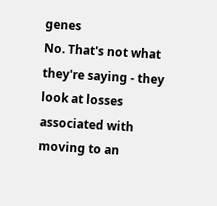genes
No. That's not what they're saying - they look at losses associated with moving to an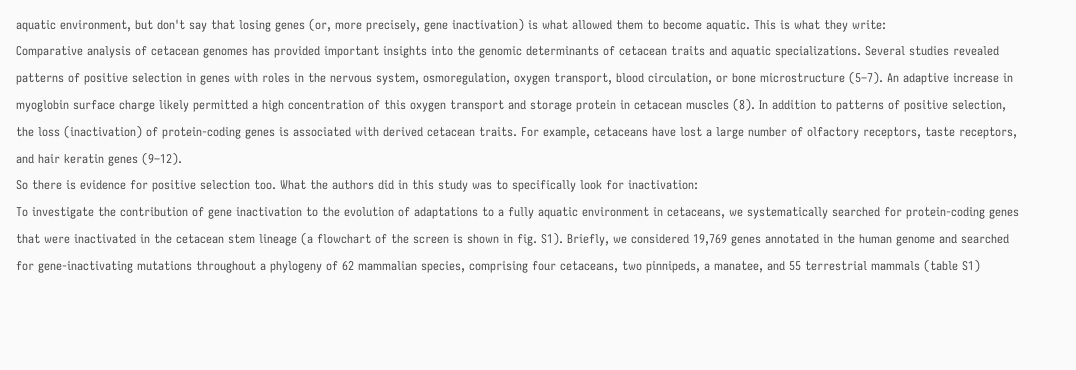aquatic environment, but don't say that losing genes (or, more precisely, gene inactivation) is what allowed them to become aquatic. This is what they write:
Comparative analysis of cetacean genomes has provided important insights into the genomic determinants of cetacean traits and aquatic specializations. Several studies revealed patterns of positive selection in genes with roles in the nervous system, osmoregulation, oxygen transport, blood circulation, or bone microstructure (5–7). An adaptive increase in myoglobin surface charge likely permitted a high concentration of this oxygen transport and storage protein in cetacean muscles (8). In addition to patterns of positive selection, the loss (inactivation) of protein-coding genes is associated with derived cetacean traits. For example, cetaceans have lost a large number of olfactory receptors, taste receptors, and hair keratin genes (9–12).
So there is evidence for positive selection too. What the authors did in this study was to specifically look for inactivation:
To investigate the contribution of gene inactivation to the evolution of adaptations to a fully aquatic environment in cetaceans, we systematically searched for protein-coding genes that were inactivated in the cetacean stem lineage (a flowchart of the screen is shown in fig. S1). Briefly, we considered 19,769 genes annotated in the human genome and searched for gene-inactivating mutations throughout a phylogeny of 62 mammalian species, comprising four cetaceans, two pinnipeds, a manatee, and 55 terrestrial mammals (table S1)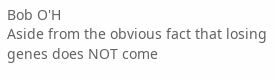Bob O'H
Aside from the obvious fact that losing genes does NOT come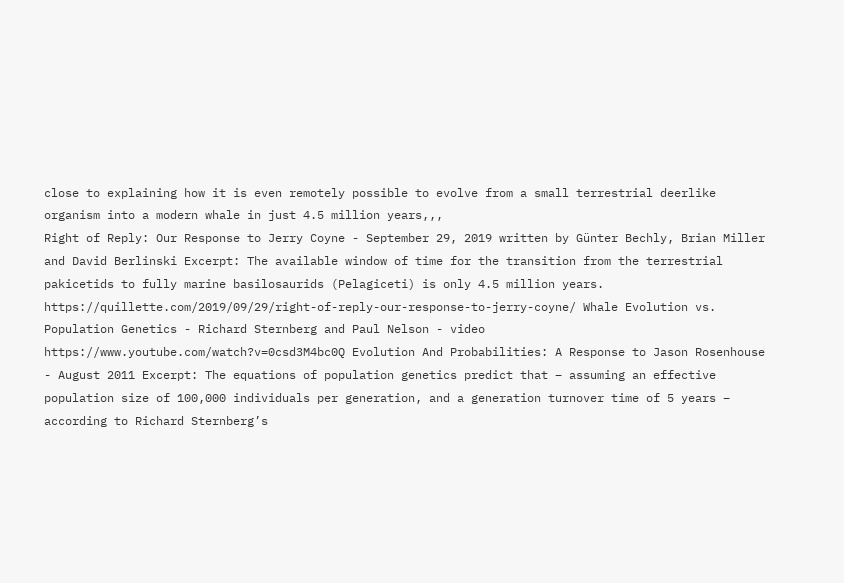close to explaining how it is even remotely possible to evolve from a small terrestrial deerlike organism into a modern whale in just 4.5 million years,,,
Right of Reply: Our Response to Jerry Coyne - September 29, 2019 written by Günter Bechly, Brian Miller and David Berlinski Excerpt: The available window of time for the transition from the terrestrial pakicetids to fully marine basilosaurids (Pelagiceti) is only 4.5 million years. https://quillette.com/2019/09/29/right-of-reply-our-response-to-jerry-coyne/ Whale Evolution vs. Population Genetics - Richard Sternberg and Paul Nelson - video https://www.youtube.com/watch?v=0csd3M4bc0Q Evolution And Probabilities: A Response to Jason Rosenhouse - August 2011 Excerpt: The equations of population genetics predict that – assuming an effective population size of 100,000 individuals per generation, and a generation turnover time of 5 years – according to Richard Sternberg’s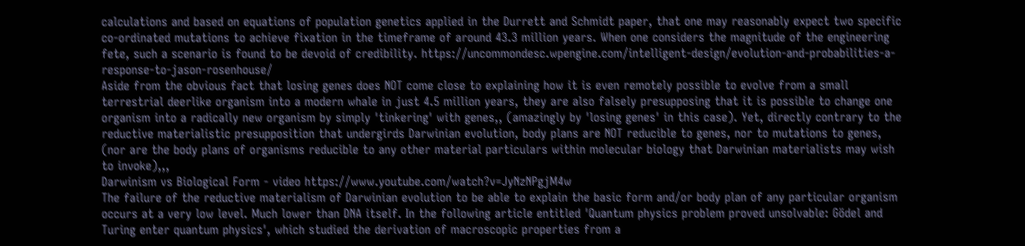calculations and based on equations of population genetics applied in the Durrett and Schmidt paper, that one may reasonably expect two specific co-ordinated mutations to achieve fixation in the timeframe of around 43.3 million years. When one considers the magnitude of the engineering fete, such a scenario is found to be devoid of credibility. https://uncommondesc.wpengine.com/intelligent-design/evolution-and-probabilities-a-response-to-jason-rosenhouse/
Aside from the obvious fact that losing genes does NOT come close to explaining how it is even remotely possible to evolve from a small terrestrial deerlike organism into a modern whale in just 4.5 million years, they are also falsely presupposing that it is possible to change one organism into a radically new organism by simply 'tinkering' with genes,, (amazingly by 'losing genes' in this case). Yet, directly contrary to the reductive materialistic presupposition that undergirds Darwinian evolution, body plans are NOT reducible to genes, nor to mutations to genes, (nor are the body plans of organisms reducible to any other material particulars within molecular biology that Darwinian materialists may wish to invoke),,,
Darwinism vs Biological Form - video https://www.youtube.com/watch?v=JyNzNPgjM4w
The failure of the reductive materialism of Darwinian evolution to be able to explain the basic form and/or body plan of any particular organism occurs at a very low level. Much lower than DNA itself. In the following article entitled 'Quantum physics problem proved unsolvable: Gödel and Turing enter quantum physics', which studied the derivation of macroscopic properties from a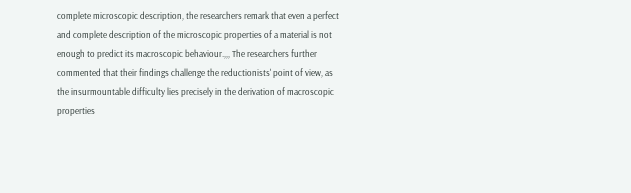complete microscopic description, the researchers remark that even a perfect and complete description of the microscopic properties of a material is not enough to predict its macroscopic behaviour.,,, The researchers further commented that their findings challenge the reductionists' point of view, as the insurmountable difficulty lies precisely in the derivation of macroscopic properties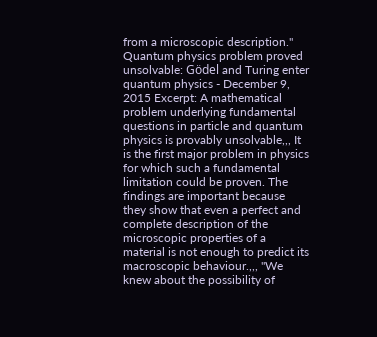from a microscopic description."
Quantum physics problem proved unsolvable: Gödel and Turing enter quantum physics - December 9, 2015 Excerpt: A mathematical problem underlying fundamental questions in particle and quantum physics is provably unsolvable,,, It is the first major problem in physics for which such a fundamental limitation could be proven. The findings are important because they show that even a perfect and complete description of the microscopic properties of a material is not enough to predict its macroscopic behaviour.,,, "We knew about the possibility of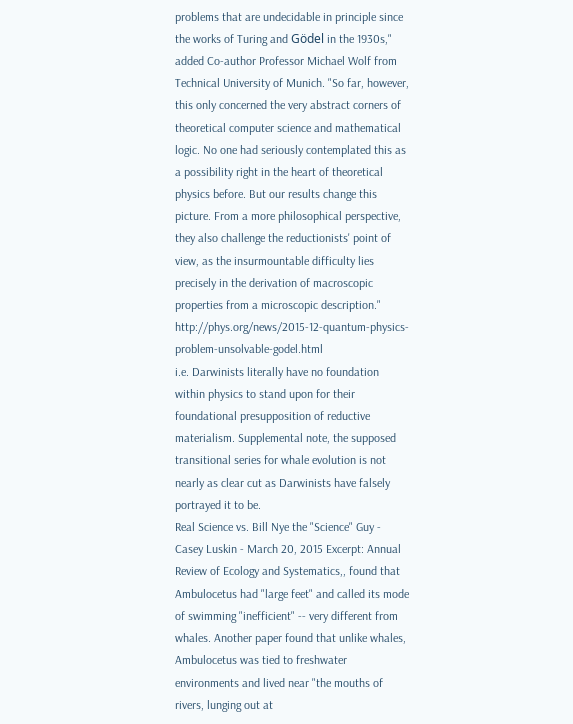problems that are undecidable in principle since the works of Turing and Gödel in the 1930s," added Co-author Professor Michael Wolf from Technical University of Munich. "So far, however, this only concerned the very abstract corners of theoretical computer science and mathematical logic. No one had seriously contemplated this as a possibility right in the heart of theoretical physics before. But our results change this picture. From a more philosophical perspective, they also challenge the reductionists' point of view, as the insurmountable difficulty lies precisely in the derivation of macroscopic properties from a microscopic description." http://phys.org/news/2015-12-quantum-physics-problem-unsolvable-godel.html
i.e. Darwinists literally have no foundation within physics to stand upon for their foundational presupposition of reductive materialism. Supplemental note, the supposed transitional series for whale evolution is not nearly as clear cut as Darwinists have falsely portrayed it to be.
Real Science vs. Bill Nye the "Science" Guy - Casey Luskin - March 20, 2015 Excerpt: Annual Review of Ecology and Systematics,, found that Ambulocetus had "large feet" and called its mode of swimming "inefficient" -- very different from whales. Another paper found that unlike whales, Ambulocetus was tied to freshwater environments and lived near "the mouths of rivers, lunging out at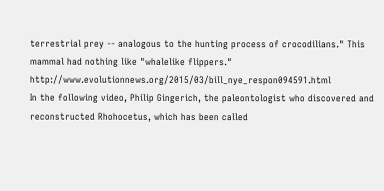terrestrial prey -- analogous to the hunting process of crocodilians." This mammal had nothing like "whalelike flippers." http://www.evolutionnews.org/2015/03/bill_nye_respon094591.html
In the following video, Philip Gingerich, the paleontologist who discovered and reconstructed Rhohocetus, which has been called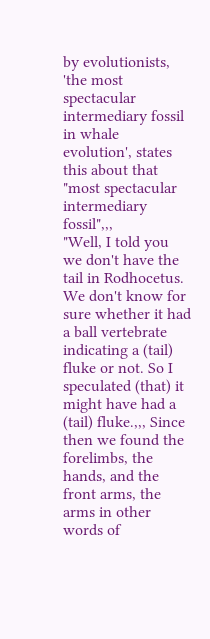by evolutionists, 'the most spectacular intermediary fossil in whale evolution', states this about that "most spectacular intermediary fossil",,,
"Well, I told you we don't have the tail in Rodhocetus. We don't know for sure whether it had a ball vertebrate indicating a (tail) fluke or not. So I speculated (that) it might have had a (tail) fluke.,,, Since then we found the forelimbs, the hands, and the front arms, the arms in other words of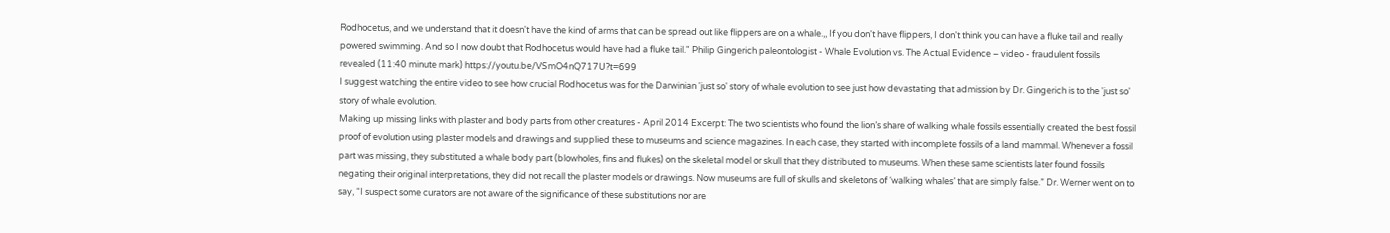Rodhocetus, and we understand that it doesn't have the kind of arms that can be spread out like flippers are on a whale.,, If you don't have flippers, I don't think you can have a fluke tail and really powered swimming. And so I now doubt that Rodhocetus would have had a fluke tail." Philip Gingerich paleontologist - Whale Evolution vs. The Actual Evidence – video - fraudulent fossils revealed (11:40 minute mark) https://youtu.be/VSmO4nQ717U?t=699
I suggest watching the entire video to see how crucial Rodhocetus was for the Darwinian 'just so' story of whale evolution to see just how devastating that admission by Dr. Gingerich is to the 'just so' story of whale evolution.
Making up missing links with plaster and body parts from other creatures - April 2014 Excerpt: The two scientists who found the lion’s share of walking whale fossils essentially created the best fossil proof of evolution using plaster models and drawings and supplied these to museums and science magazines. In each case, they started with incomplete fossils of a land mammal. Whenever a fossil part was missing, they substituted a whale body part (blowholes, fins and flukes) on the skeletal model or skull that they distributed to museums. When these same scientists later found fossils negating their original interpretations, they did not recall the plaster models or drawings. Now museums are full of skulls and skeletons of ‘walking whales’ that are simply false.” Dr. Werner went on to say, “I suspect some curators are not aware of the significance of these substitutions nor are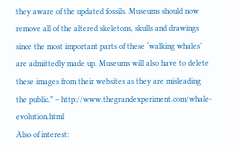they aware of the updated fossils. Museums should now remove all of the altered skeletons, skulls and drawings since the most important parts of these ‘walking whales’ are admittedly made up. Museums will also have to delete these images from their websites as they are misleading the public.” – http://www.thegrandexperiment.com/whale-evolution.html
Also of interest: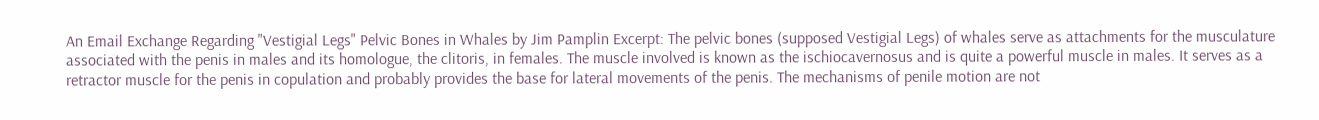An Email Exchange Regarding "Vestigial Legs" Pelvic Bones in Whales by Jim Pamplin Excerpt: The pelvic bones (supposed Vestigial Legs) of whales serve as attachments for the musculature associated with the penis in males and its homologue, the clitoris, in females. The muscle involved is known as the ischiocavernosus and is quite a powerful muscle in males. It serves as a retractor muscle for the penis in copulation and probably provides the base for lateral movements of the penis. The mechanisms of penile motion are not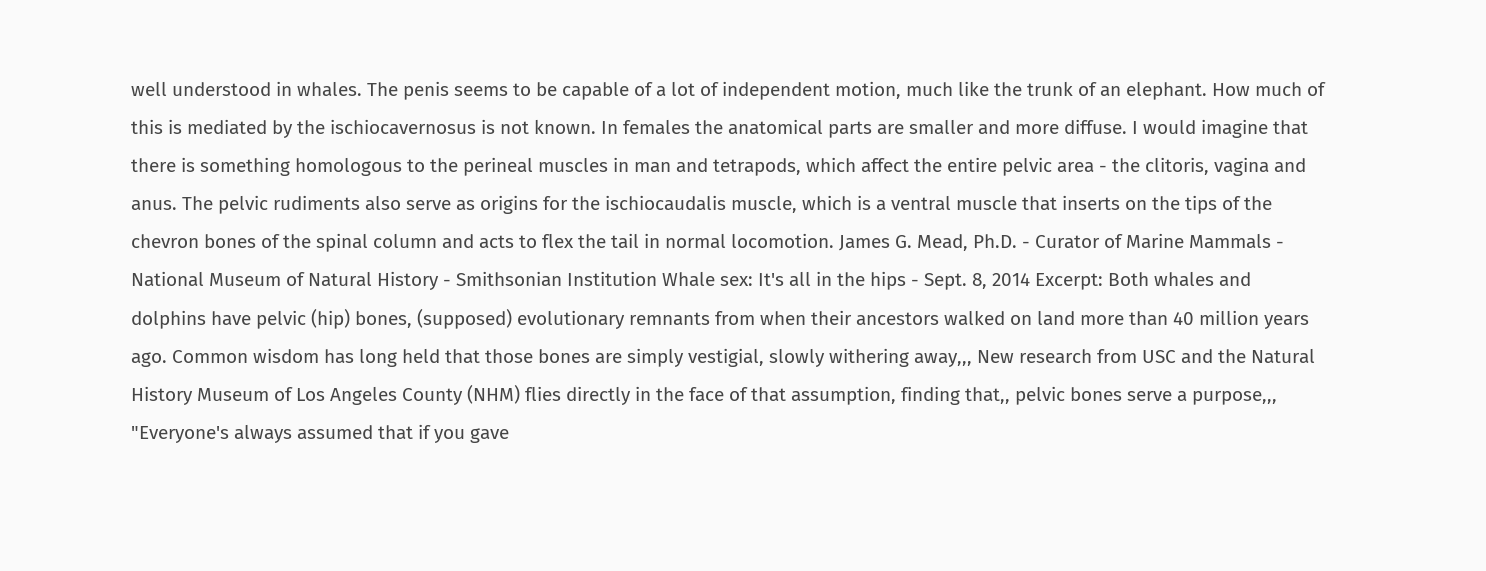well understood in whales. The penis seems to be capable of a lot of independent motion, much like the trunk of an elephant. How much of this is mediated by the ischiocavernosus is not known. In females the anatomical parts are smaller and more diffuse. I would imagine that there is something homologous to the perineal muscles in man and tetrapods, which affect the entire pelvic area - the clitoris, vagina and anus. The pelvic rudiments also serve as origins for the ischiocaudalis muscle, which is a ventral muscle that inserts on the tips of the chevron bones of the spinal column and acts to flex the tail in normal locomotion. James G. Mead, Ph.D. - Curator of Marine Mammals - National Museum of Natural History - Smithsonian Institution Whale sex: It's all in the hips - Sept. 8, 2014 Excerpt: Both whales and dolphins have pelvic (hip) bones, (supposed) evolutionary remnants from when their ancestors walked on land more than 40 million years ago. Common wisdom has long held that those bones are simply vestigial, slowly withering away,,, New research from USC and the Natural History Museum of Los Angeles County (NHM) flies directly in the face of that assumption, finding that,, pelvic bones serve a purpose,,, "Everyone's always assumed that if you gave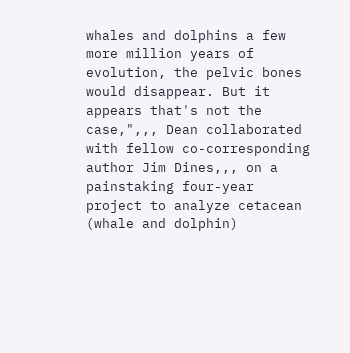whales and dolphins a few more million years of evolution, the pelvic bones would disappear. But it appears that's not the case,",,, Dean collaborated with fellow co-corresponding author Jim Dines,,, on a painstaking four-year project to analyze cetacean (whale and dolphin)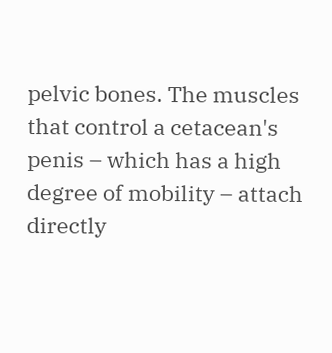pelvic bones. The muscles that control a cetacean's penis – which has a high degree of mobility – attach directly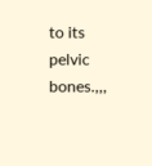to its pelvic bones.,,,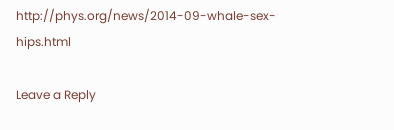http://phys.org/news/2014-09-whale-sex-hips.html

Leave a Reply